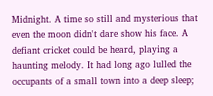Midnight. A time so still and mysterious that even the moon didn't dare show his face. A defiant cricket could be heard, playing a haunting melody. It had long ago lulled the occupants of a small town into a deep sleep;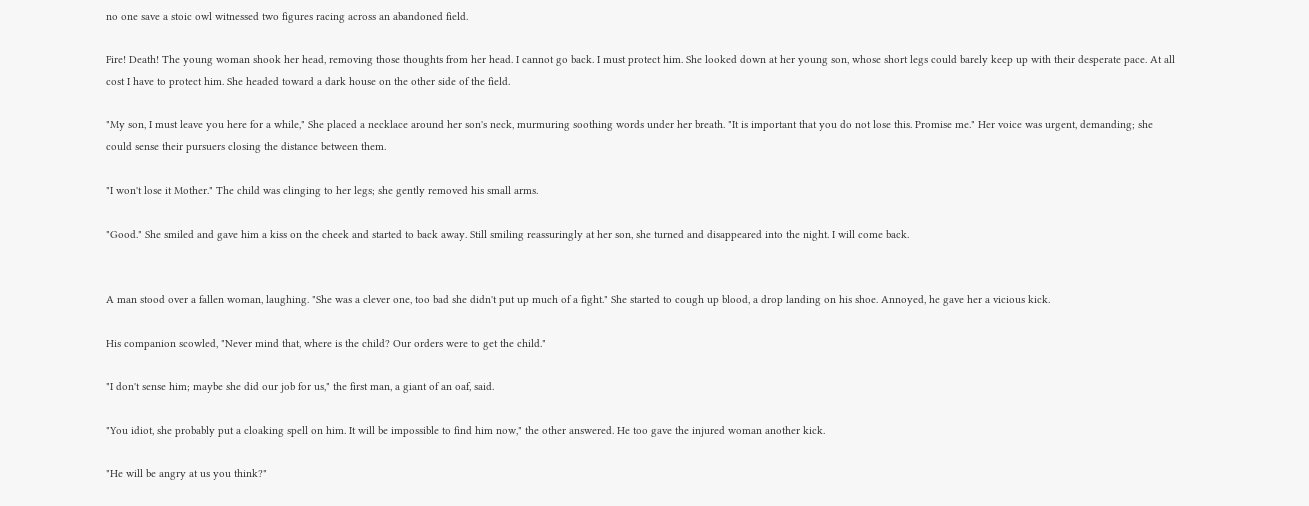no one save a stoic owl witnessed two figures racing across an abandoned field.

Fire! Death! The young woman shook her head, removing those thoughts from her head. I cannot go back. I must protect him. She looked down at her young son, whose short legs could barely keep up with their desperate pace. At all cost I have to protect him. She headed toward a dark house on the other side of the field.

"My son, I must leave you here for a while," She placed a necklace around her son's neck, murmuring soothing words under her breath. "It is important that you do not lose this. Promise me." Her voice was urgent, demanding; she could sense their pursuers closing the distance between them.

"I won't lose it Mother." The child was clinging to her legs; she gently removed his small arms.

"Good." She smiled and gave him a kiss on the cheek and started to back away. Still smiling reassuringly at her son, she turned and disappeared into the night. I will come back.


A man stood over a fallen woman, laughing. "She was a clever one, too bad she didn't put up much of a fight." She started to cough up blood, a drop landing on his shoe. Annoyed, he gave her a vicious kick.

His companion scowled, "Never mind that, where is the child? Our orders were to get the child."

"I don't sense him; maybe she did our job for us," the first man, a giant of an oaf, said.

"You idiot, she probably put a cloaking spell on him. It will be impossible to find him now," the other answered. He too gave the injured woman another kick.

"He will be angry at us you think?"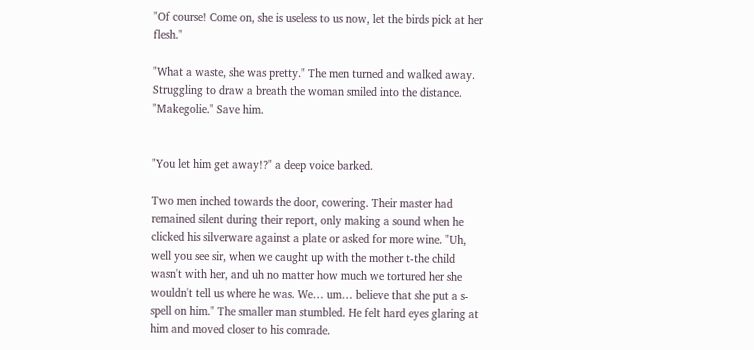"Of course! Come on, she is useless to us now, let the birds pick at her flesh."

"What a waste, she was pretty." The men turned and walked away. Struggling to draw a breath the woman smiled into the distance. "Makegolie." Save him.


"You let him get away!?" a deep voice barked.

Two men inched towards the door, cowering. Their master had remained silent during their report, only making a sound when he clicked his silverware against a plate or asked for more wine. "Uh, well you see sir, when we caught up with the mother t-the child wasn't with her, and uh no matter how much we tortured her she wouldn't tell us where he was. We… um… believe that she put a s-spell on him." The smaller man stumbled. He felt hard eyes glaring at him and moved closer to his comrade.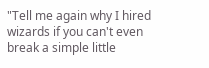"Tell me again why I hired wizards if you can't even break a simple little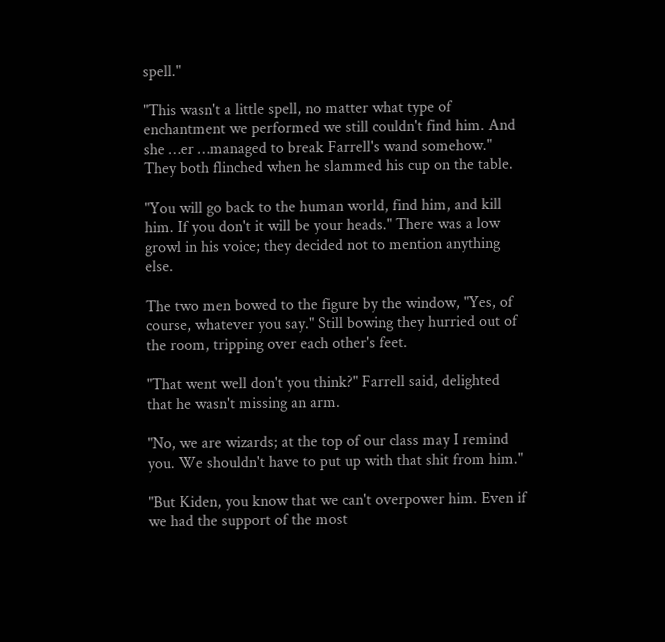spell."

"This wasn't a little spell, no matter what type of enchantment we performed we still couldn't find him. And she …er …managed to break Farrell's wand somehow." They both flinched when he slammed his cup on the table.

"You will go back to the human world, find him, and kill him. If you don't it will be your heads." There was a low growl in his voice; they decided not to mention anything else.

The two men bowed to the figure by the window, "Yes, of course, whatever you say." Still bowing they hurried out of the room, tripping over each other's feet.

"That went well don't you think?" Farrell said, delighted that he wasn't missing an arm.

"No, we are wizards; at the top of our class may I remind you. We shouldn't have to put up with that shit from him."

"But Kiden, you know that we can't overpower him. Even if we had the support of the most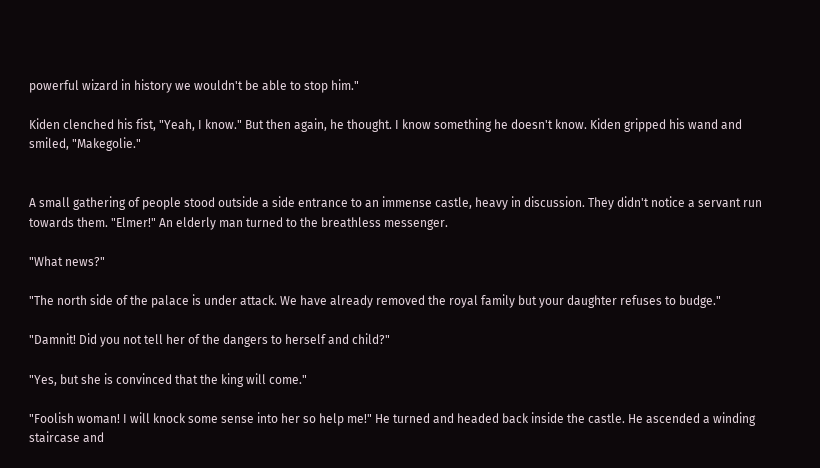powerful wizard in history we wouldn't be able to stop him."

Kiden clenched his fist, "Yeah, I know." But then again, he thought. I know something he doesn't know. Kiden gripped his wand and smiled, "Makegolie."


A small gathering of people stood outside a side entrance to an immense castle, heavy in discussion. They didn't notice a servant run towards them. "Elmer!" An elderly man turned to the breathless messenger.

"What news?"

"The north side of the palace is under attack. We have already removed the royal family but your daughter refuses to budge."

"Damnit! Did you not tell her of the dangers to herself and child?"

"Yes, but she is convinced that the king will come."

"Foolish woman! I will knock some sense into her so help me!" He turned and headed back inside the castle. He ascended a winding staircase and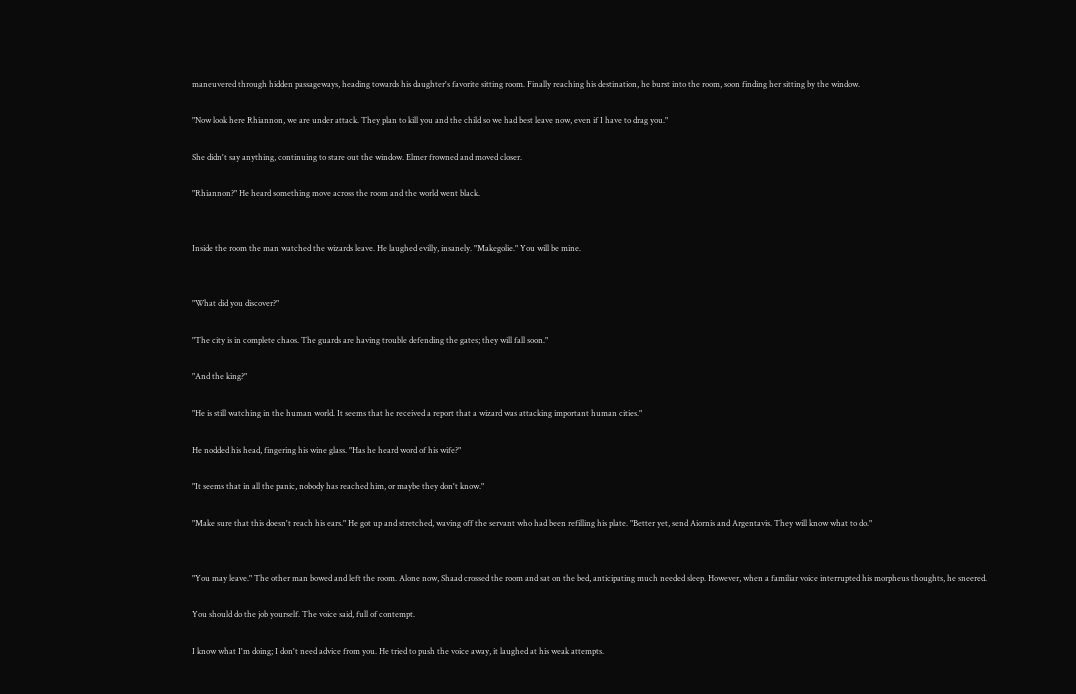maneuvered through hidden passageways, heading towards his daughter's favorite sitting room. Finally reaching his destination, he burst into the room, soon finding her sitting by the window.

"Now look here Rhiannon, we are under attack. They plan to kill you and the child so we had best leave now, even if I have to drag you."

She didn't say anything, continuing to stare out the window. Elmer frowned and moved closer.

"Rhiannon?" He heard something move across the room and the world went black.


Inside the room the man watched the wizards leave. He laughed evilly, insanely. "Makegolie." You will be mine.


"What did you discover?"

"The city is in complete chaos. The guards are having trouble defending the gates; they will fall soon."

"And the king?"

"He is still watching in the human world. It seems that he received a report that a wizard was attacking important human cities."

He nodded his head, fingering his wine glass. "Has he heard word of his wife?"

"It seems that in all the panic, nobody has reached him, or maybe they don't know."

"Make sure that this doesn't reach his ears." He got up and stretched, waving off the servant who had been refilling his plate. "Better yet, send Aiornis and Argentavis. They will know what to do."


"You may leave." The other man bowed and left the room. Alone now, Shaad crossed the room and sat on the bed, anticipating much needed sleep. However, when a familiar voice interrupted his morpheus thoughts, he sneered.

You should do the job yourself. The voice said, full of contempt.

I know what I'm doing; I don't need advice from you. He tried to push the voice away, it laughed at his weak attempts.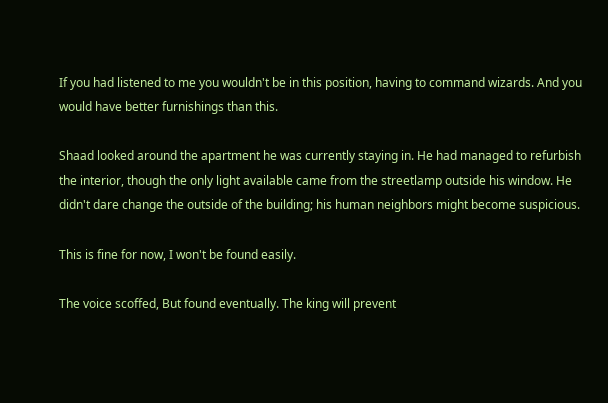If you had listened to me you wouldn't be in this position, having to command wizards. And you would have better furnishings than this.

Shaad looked around the apartment he was currently staying in. He had managed to refurbish the interior, though the only light available came from the streetlamp outside his window. He didn't dare change the outside of the building; his human neighbors might become suspicious.

This is fine for now, I won't be found easily.

The voice scoffed, But found eventually. The king will prevent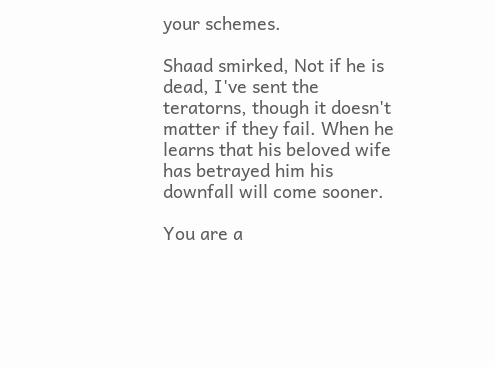your schemes.

Shaad smirked, Not if he is dead, I've sent the teratorns, though it doesn't matter if they fail. When he learns that his beloved wife has betrayed him his downfall will come sooner.

You are a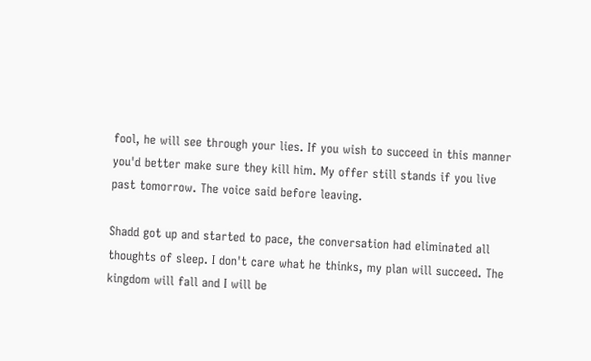fool, he will see through your lies. If you wish to succeed in this manner you'd better make sure they kill him. My offer still stands if you live past tomorrow. The voice said before leaving.

Shadd got up and started to pace, the conversation had eliminated all thoughts of sleep. I don't care what he thinks, my plan will succeed. The kingdom will fall and I will be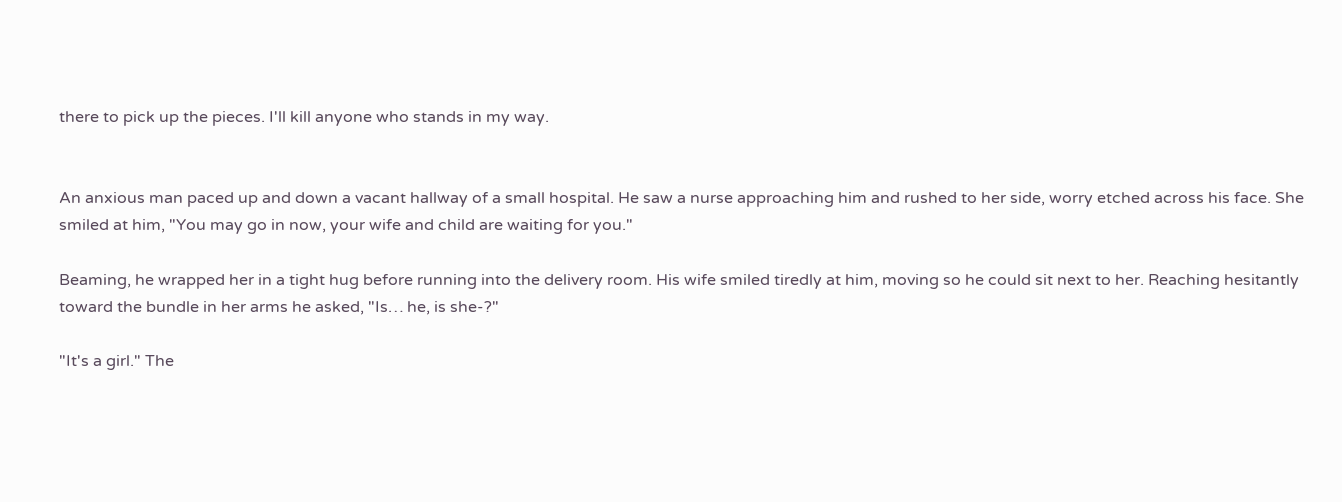there to pick up the pieces. I'll kill anyone who stands in my way.


An anxious man paced up and down a vacant hallway of a small hospital. He saw a nurse approaching him and rushed to her side, worry etched across his face. She smiled at him, "You may go in now, your wife and child are waiting for you."

Beaming, he wrapped her in a tight hug before running into the delivery room. His wife smiled tiredly at him, moving so he could sit next to her. Reaching hesitantly toward the bundle in her arms he asked, "Is… he, is she-?"

"It's a girl." The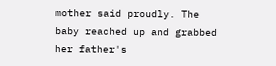mother said proudly. The baby reached up and grabbed her father's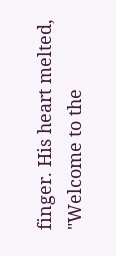finger. His heart melted, "Welcome to the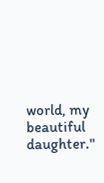world, my beautiful daughter."